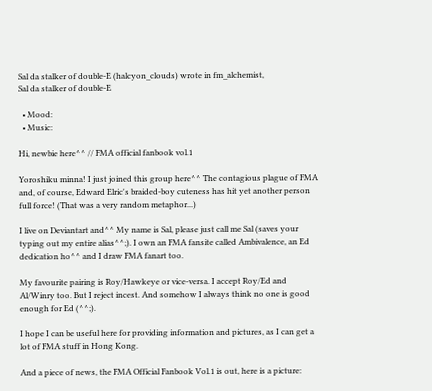Sal da stalker of double-E (halcyon_clouds) wrote in fm_alchemist,
Sal da stalker of double-E

  • Mood:
  • Music:

Hi, newbie here^^ // FMA official fanbook vol.1

Yoroshiku minna! I just joined this group here^^ The contagious plague of FMA and, of course, Edward Elric's braided-boy cuteness has hit yet another person full force! (That was a very random metaphor...)

I live on Deviantart and^^ My name is Sal, please just call me Sal (saves your typing out my entire alias^^;). I own an FMA fansite called Ambivalence, an Ed dedication ho^^ and I draw FMA fanart too.

My favourite pairing is Roy/Hawkeye or vice-versa. I accept Roy/Ed and Al/Winry too. But I reject incest. And somehow I always think no one is good enough for Ed (^^;).

I hope I can be useful here for providing information and pictures, as I can get a lot of FMA stuff in Hong Kong.

And a piece of news, the FMA Official Fanbook Vol.1 is out, here is a picture: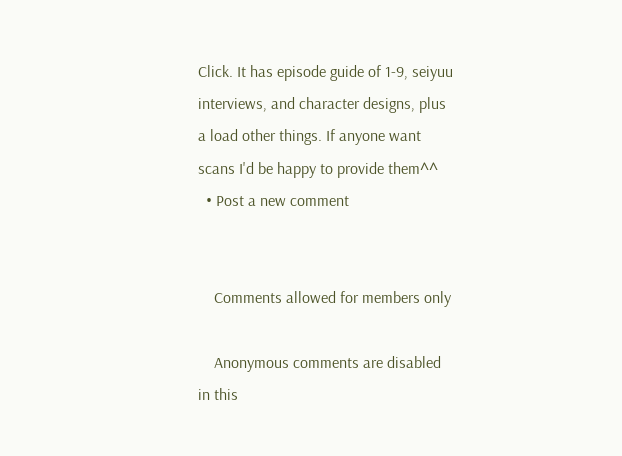Click. It has episode guide of 1-9, seiyuu interviews, and character designs, plus a load other things. If anyone want scans I'd be happy to provide them^^
  • Post a new comment


    Comments allowed for members only

    Anonymous comments are disabled in this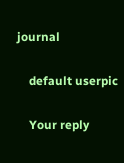journal

    default userpic

    Your reply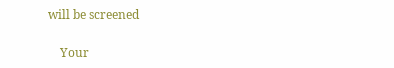will be screened

    Your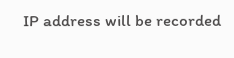IP address will be recorded